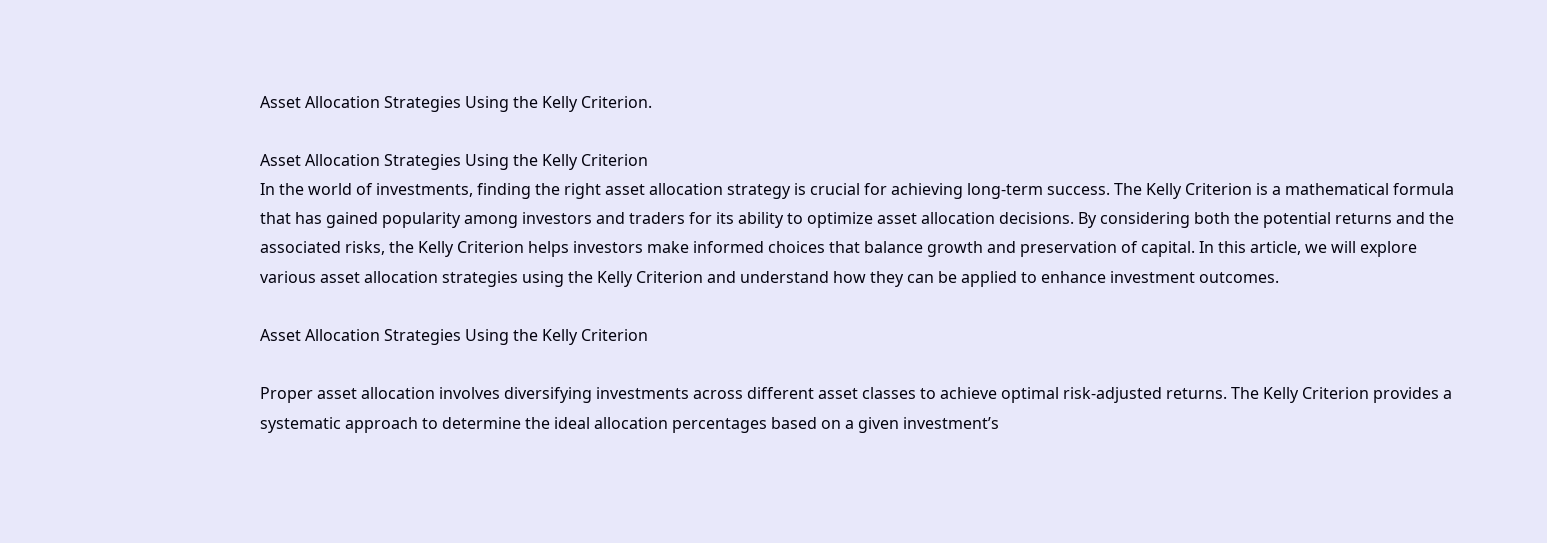Asset Allocation Strategies Using the Kelly Criterion.

Asset Allocation Strategies Using the Kelly Criterion
In the world of investments, finding the right asset allocation strategy is crucial for achieving long-term success. The Kelly Criterion is a mathematical formula that has gained popularity among investors and traders for its ability to optimize asset allocation decisions. By considering both the potential returns and the associated risks, the Kelly Criterion helps investors make informed choices that balance growth and preservation of capital. In this article, we will explore various asset allocation strategies using the Kelly Criterion and understand how they can be applied to enhance investment outcomes.

Asset Allocation Strategies Using the Kelly Criterion

Proper asset allocation involves diversifying investments across different asset classes to achieve optimal risk-adjusted returns. The Kelly Criterion provides a systematic approach to determine the ideal allocation percentages based on a given investment’s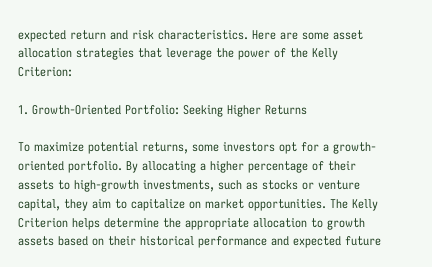expected return and risk characteristics. Here are some asset allocation strategies that leverage the power of the Kelly Criterion:

1. Growth-Oriented Portfolio: Seeking Higher Returns

To maximize potential returns, some investors opt for a growth-oriented portfolio. By allocating a higher percentage of their assets to high-growth investments, such as stocks or venture capital, they aim to capitalize on market opportunities. The Kelly Criterion helps determine the appropriate allocation to growth assets based on their historical performance and expected future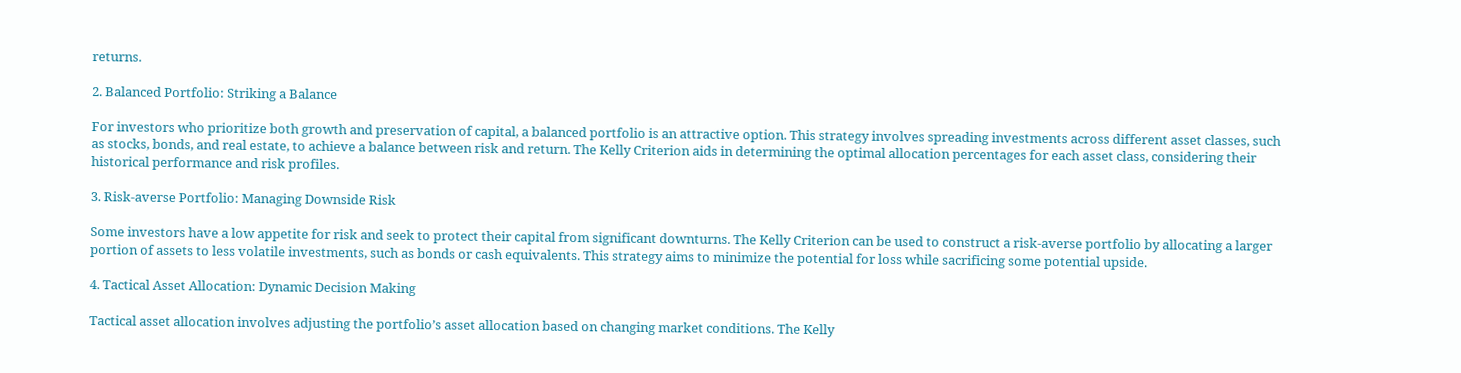returns.

2. Balanced Portfolio: Striking a Balance

For investors who prioritize both growth and preservation of capital, a balanced portfolio is an attractive option. This strategy involves spreading investments across different asset classes, such as stocks, bonds, and real estate, to achieve a balance between risk and return. The Kelly Criterion aids in determining the optimal allocation percentages for each asset class, considering their historical performance and risk profiles.

3. Risk-averse Portfolio: Managing Downside Risk

Some investors have a low appetite for risk and seek to protect their capital from significant downturns. The Kelly Criterion can be used to construct a risk-averse portfolio by allocating a larger portion of assets to less volatile investments, such as bonds or cash equivalents. This strategy aims to minimize the potential for loss while sacrificing some potential upside.

4. Tactical Asset Allocation: Dynamic Decision Making

Tactical asset allocation involves adjusting the portfolio’s asset allocation based on changing market conditions. The Kelly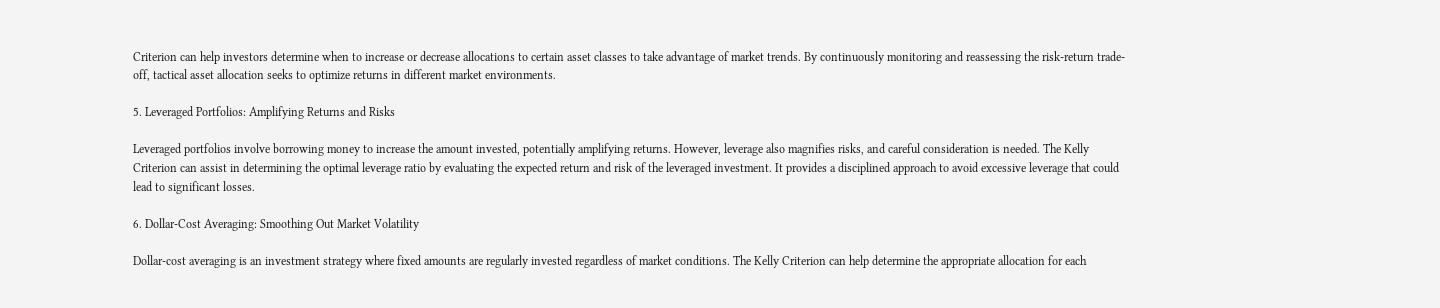Criterion can help investors determine when to increase or decrease allocations to certain asset classes to take advantage of market trends. By continuously monitoring and reassessing the risk-return trade-off, tactical asset allocation seeks to optimize returns in different market environments.

5. Leveraged Portfolios: Amplifying Returns and Risks

Leveraged portfolios involve borrowing money to increase the amount invested, potentially amplifying returns. However, leverage also magnifies risks, and careful consideration is needed. The Kelly Criterion can assist in determining the optimal leverage ratio by evaluating the expected return and risk of the leveraged investment. It provides a disciplined approach to avoid excessive leverage that could lead to significant losses.

6. Dollar-Cost Averaging: Smoothing Out Market Volatility

Dollar-cost averaging is an investment strategy where fixed amounts are regularly invested regardless of market conditions. The Kelly Criterion can help determine the appropriate allocation for each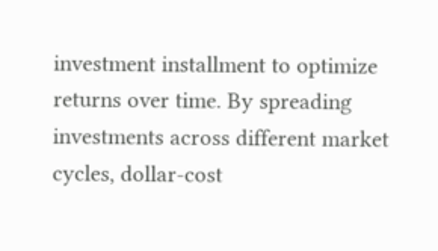investment installment to optimize returns over time. By spreading investments across different market cycles, dollar-cost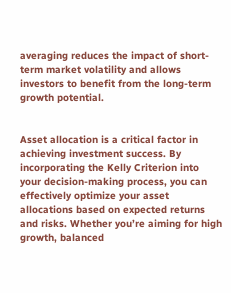averaging reduces the impact of short-term market volatility and allows investors to benefit from the long-term growth potential.


Asset allocation is a critical factor in achieving investment success. By incorporating the Kelly Criterion into your decision-making process, you can effectively optimize your asset allocations based on expected returns and risks. Whether you’re aiming for high growth, balanced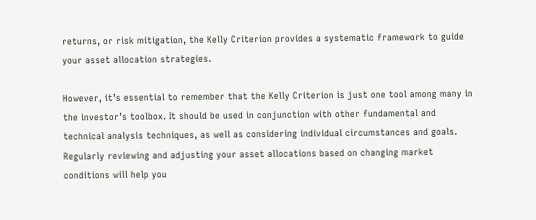returns, or risk mitigation, the Kelly Criterion provides a systematic framework to guide your asset allocation strategies.

However, it’s essential to remember that the Kelly Criterion is just one tool among many in the investor’s toolbox. It should be used in conjunction with other fundamental and technical analysis techniques, as well as considering individual circumstances and goals. Regularly reviewing and adjusting your asset allocations based on changing market conditions will help you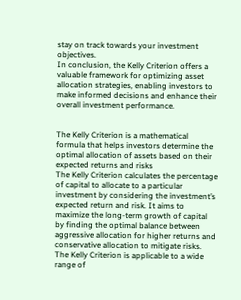stay on track towards your investment objectives.
In conclusion, the Kelly Criterion offers a valuable framework for optimizing asset allocation strategies, enabling investors to make informed decisions and enhance their overall investment performance.


The Kelly Criterion is a mathematical formula that helps investors determine the optimal allocation of assets based on their expected returns and risks
The Kelly Criterion calculates the percentage of capital to allocate to a particular investment by considering the investment’s expected return and risk. It aims to maximize the long-term growth of capital by finding the optimal balance between aggressive allocation for higher returns and conservative allocation to mitigate risks.
The Kelly Criterion is applicable to a wide range of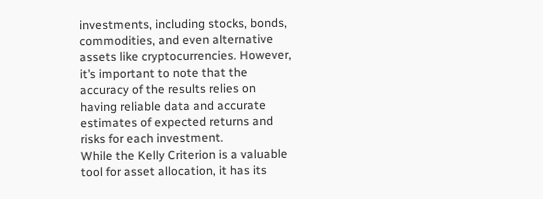investments, including stocks, bonds, commodities, and even alternative assets like cryptocurrencies. However, it’s important to note that the accuracy of the results relies on having reliable data and accurate estimates of expected returns and risks for each investment.
While the Kelly Criterion is a valuable tool for asset allocation, it has its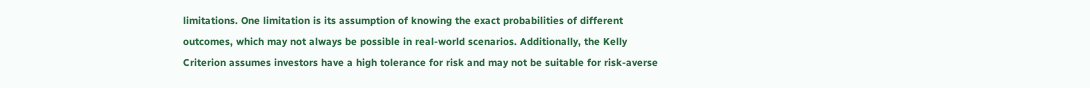limitations. One limitation is its assumption of knowing the exact probabilities of different outcomes, which may not always be possible in real-world scenarios. Additionally, the Kelly Criterion assumes investors have a high tolerance for risk and may not be suitable for risk-averse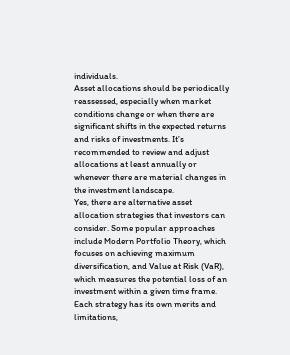individuals.
Asset allocations should be periodically reassessed, especially when market conditions change or when there are significant shifts in the expected returns and risks of investments. It’s recommended to review and adjust allocations at least annually or whenever there are material changes in the investment landscape.
Yes, there are alternative asset allocation strategies that investors can consider. Some popular approaches include Modern Portfolio Theory, which focuses on achieving maximum diversification, and Value at Risk (VaR), which measures the potential loss of an investment within a given time frame. Each strategy has its own merits and limitations,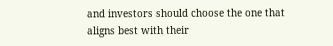and investors should choose the one that aligns best with their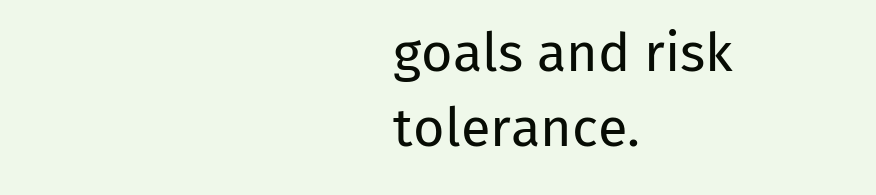goals and risk tolerance.